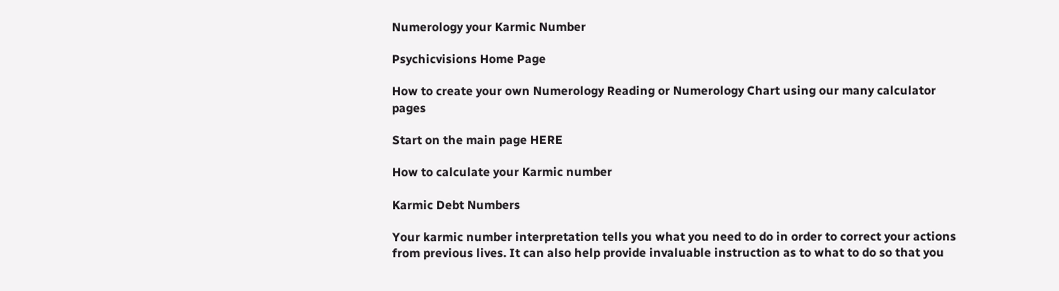Numerology your Karmic Number

Psychicvisions Home Page

How to create your own Numerology Reading or Numerology Chart using our many calculator pages

Start on the main page HERE

How to calculate your Karmic number

Karmic Debt Numbers

Your karmic number interpretation tells you what you need to do in order to correct your actions from previous lives. It can also help provide invaluable instruction as to what to do so that you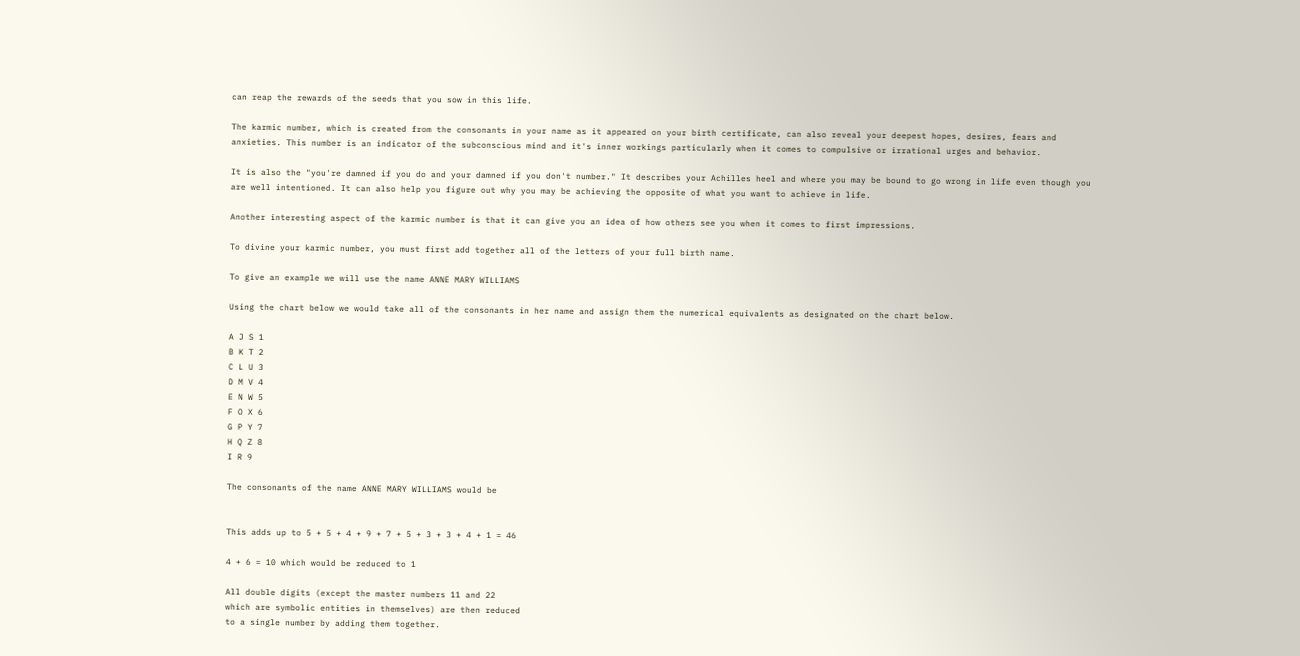can reap the rewards of the seeds that you sow in this life.

The karmic number, which is created from the consonants in your name as it appeared on your birth certificate, can also reveal your deepest hopes, desires, fears and anxieties. This number is an indicator of the subconscious mind and it's inner workings particularly when it comes to compulsive or irrational urges and behavior.

It is also the "you're damned if you do and your damned if you don't number." It describes your Achilles heel and where you may be bound to go wrong in life even though you are well intentioned. It can also help you figure out why you may be achieving the opposite of what you want to achieve in life.

Another interesting aspect of the karmic number is that it can give you an idea of how others see you when it comes to first impressions.

To divine your karmic number, you must first add together all of the letters of your full birth name.

To give an example we will use the name ANNE MARY WILLIAMS

Using the chart below we would take all of the consonants in her name and assign them the numerical equivalents as designated on the chart below.

A J S 1
B K T 2
C L U 3
D M V 4
E N W 5
F O X 6
G P Y 7
H Q Z 8
I R 9

The consonants of the name ANNE MARY WILLIAMS would be


This adds up to 5 + 5 + 4 + 9 + 7 + 5 + 3 + 3 + 4 + 1 = 46

4 + 6 = 10 which would be reduced to 1

All double digits (except the master numbers 11 and 22
which are symbolic entities in themselves) are then reduced
to a single number by adding them together.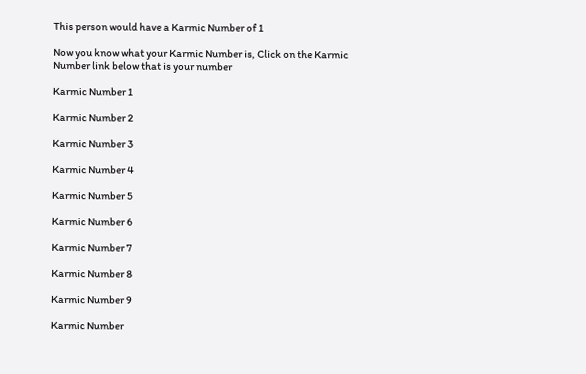This person would have a Karmic Number of 1

Now you know what your Karmic Number is, Click on the Karmic Number link below that is your number

Karmic Number 1

Karmic Number 2

Karmic Number 3

Karmic Number 4

Karmic Number 5

Karmic Number 6

Karmic Number 7

Karmic Number 8

Karmic Number 9

Karmic Number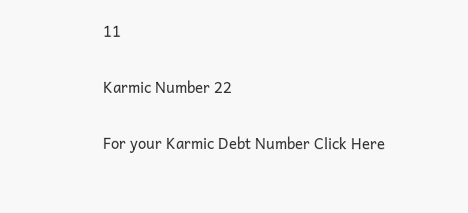11

Karmic Number 22

For your Karmic Debt Number Click Here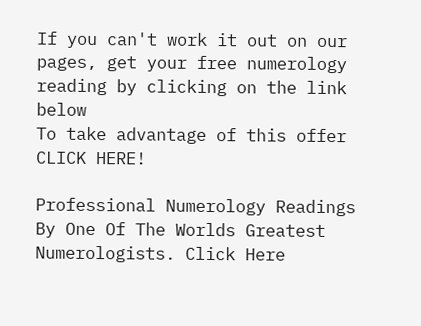If you can't work it out on our pages, get your free numerology reading by clicking on the link below
To take advantage of this offer CLICK HERE!

Professional Numerology Readings By One Of The Worlds Greatest Numerologists. Click Here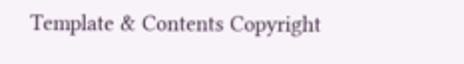Template & Contents Copyright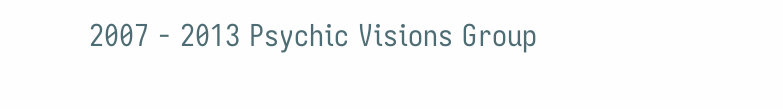2007 - 2013 Psychic Visions Group